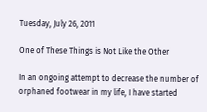Tuesday, July 26, 2011

One of These Things is Not Like the Other

In an ongoing attempt to decrease the number of orphaned footwear in my life, I have started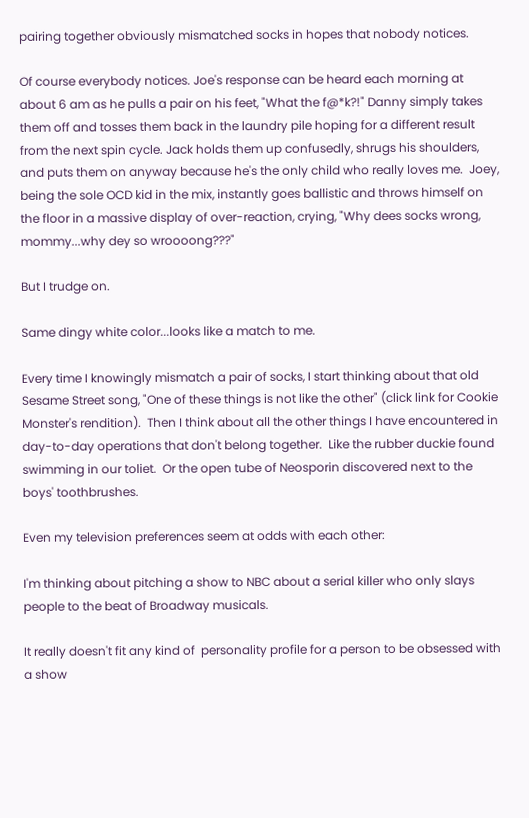pairing together obviously mismatched socks in hopes that nobody notices.

Of course everybody notices. Joe's response can be heard each morning at about 6 am as he pulls a pair on his feet, "What the f@*k?!" Danny simply takes them off and tosses them back in the laundry pile hoping for a different result from the next spin cycle. Jack holds them up confusedly, shrugs his shoulders, and puts them on anyway because he's the only child who really loves me.  Joey, being the sole OCD kid in the mix, instantly goes ballistic and throws himself on the floor in a massive display of over-reaction, crying, "Why dees socks wrong, mommy...why dey so wroooong???"

But I trudge on.

Same dingy white color...looks like a match to me.

Every time I knowingly mismatch a pair of socks, I start thinking about that old Sesame Street song, "One of these things is not like the other" (click link for Cookie Monster's rendition).  Then I think about all the other things I have encountered in day-to-day operations that don't belong together.  Like the rubber duckie found swimming in our toliet.  Or the open tube of Neosporin discovered next to the boys' toothbrushes.

Even my television preferences seem at odds with each other:

I'm thinking about pitching a show to NBC about a serial killer who only slays people to the beat of Broadway musicals.

It really doesn't fit any kind of  personality profile for a person to be obsessed with a show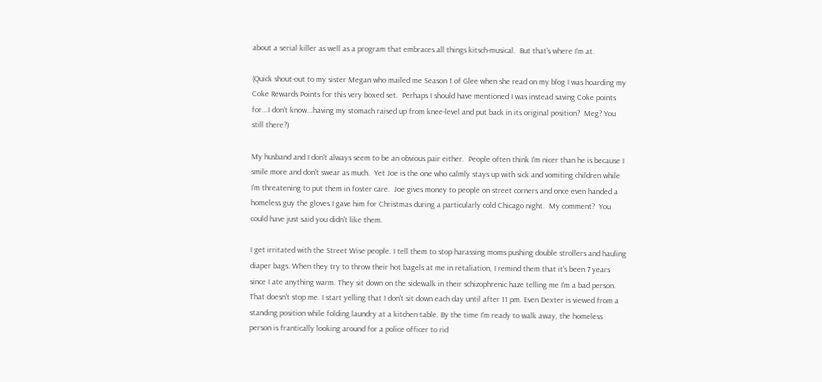about a serial killer as well as a program that embraces all things kitsch-musical.  But that's where I'm at.

(Quick shout-out to my sister Megan who mailed me Season 1 of Glee when she read on my blog I was hoarding my Coke Rewards Points for this very boxed set.  Perhaps I should have mentioned I was instead saving Coke points for...I don't know...having my stomach raised up from knee-level and put back in its original position?  Meg? You still there?)

My husband and I don't always seem to be an obvious pair either.  People often think I'm nicer than he is because I smile more and don't swear as much.  Yet Joe is the one who calmly stays up with sick and vomiting children while I'm threatening to put them in foster care.  Joe gives money to people on street corners and once even handed a homeless guy the gloves I gave him for Christmas during a particularly cold Chicago night.  My comment?  You could have just said you didn't like them.

I get irritated with the Street Wise people. I tell them to stop harassing moms pushing double strollers and hauling diaper bags. When they try to throw their hot bagels at me in retaliation, I remind them that it's been 7 years since I ate anything warm. They sit down on the sidewalk in their schizophrenic haze telling me I'm a bad person. That doesn't stop me. I start yelling that I don't sit down each day until after 11 pm. Even Dexter is viewed from a standing position while folding laundry at a kitchen table. By the time I'm ready to walk away, the homeless person is frantically looking around for a police officer to rid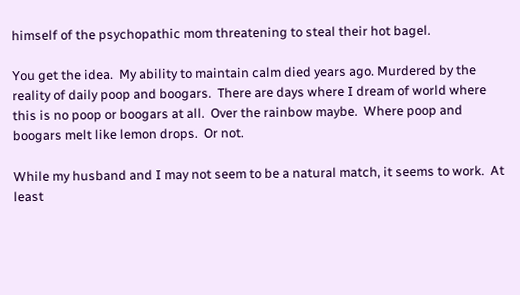himself of the psychopathic mom threatening to steal their hot bagel.

You get the idea.  My ability to maintain calm died years ago. Murdered by the reality of daily poop and boogars.  There are days where I dream of world where this is no poop or boogars at all.  Over the rainbow maybe.  Where poop and boogars melt like lemon drops.  Or not.

While my husband and I may not seem to be a natural match, it seems to work.  At least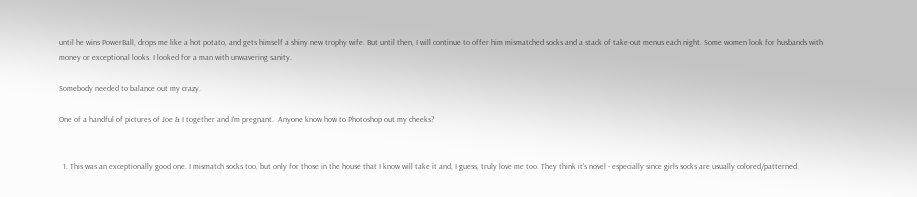until he wins PowerBall, drops me like a hot potato, and gets himself a shiny new trophy wife. But until then, I will continue to offer him mismatched socks and a stack of take-out menus each night. Some women look for husbands with money or exceptional looks. I looked for a man with unwavering sanity.

Somebody needed to balance out my crazy.

One of a handful of pictures of Joe & I together and I'm pregnant.  Anyone know how to Photoshop out my cheeks?


  1. This was an exceptionally good one. I mismatch socks too, but only for those in the house that I know will take it and, I guess, truly love me too. They think it's novel - especially since girls socks are usually colored/patterned.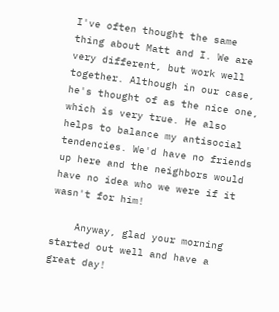I've often thought the same thing about Matt and I. We are very different, but work well together. Although in our case, he's thought of as the nice one, which is very true. He also helps to balance my antisocial tendencies. We'd have no friends up here and the neighbors would have no idea who we were if it wasn't for him!

    Anyway, glad your morning started out well and have a great day!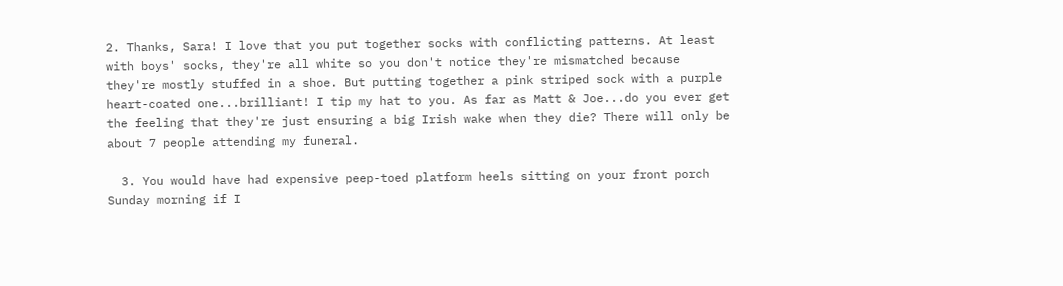2. Thanks, Sara! I love that you put together socks with conflicting patterns. At least with boys' socks, they're all white so you don't notice they're mismatched because they're mostly stuffed in a shoe. But putting together a pink striped sock with a purple heart-coated one...brilliant! I tip my hat to you. As far as Matt & Joe...do you ever get the feeling that they're just ensuring a big Irish wake when they die? There will only be about 7 people attending my funeral.

  3. You would have had expensive peep-toed platform heels sitting on your front porch Sunday morning if I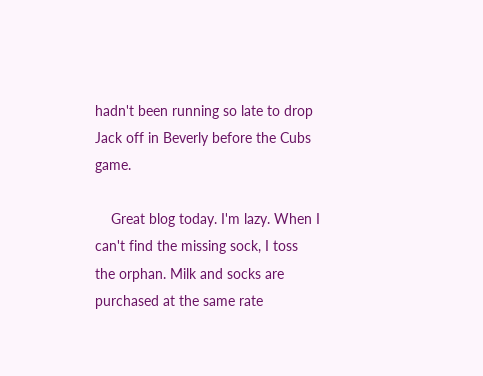hadn't been running so late to drop Jack off in Beverly before the Cubs game.

    Great blog today. I'm lazy. When I can't find the missing sock, I toss the orphan. Milk and socks are purchased at the same rate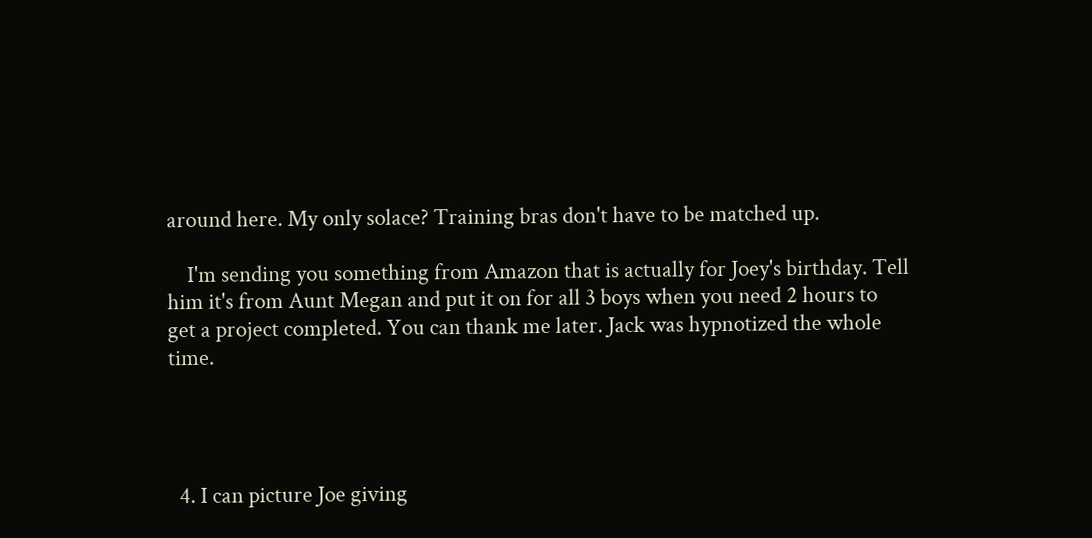around here. My only solace? Training bras don't have to be matched up.

    I'm sending you something from Amazon that is actually for Joey's birthday. Tell him it's from Aunt Megan and put it on for all 3 boys when you need 2 hours to get a project completed. You can thank me later. Jack was hypnotized the whole time.




  4. I can picture Joe giving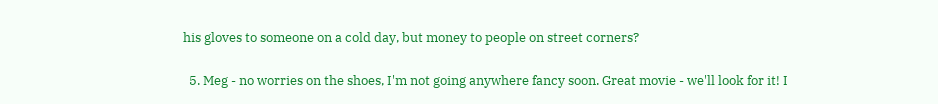his gloves to someone on a cold day, but money to people on street corners?

  5. Meg - no worries on the shoes, I'm not going anywhere fancy soon. Great movie - we'll look for it! I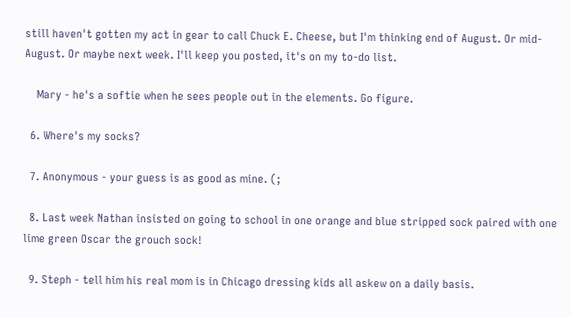still haven't gotten my act in gear to call Chuck E. Cheese, but I'm thinking end of August. Or mid-August. Or maybe next week. I'll keep you posted, it's on my to-do list.

    Mary - he's a softie when he sees people out in the elements. Go figure.

  6. Where's my socks?

  7. Anonymous - your guess is as good as mine. (;

  8. Last week Nathan insisted on going to school in one orange and blue stripped sock paired with one lime green Oscar the grouch sock!

  9. Steph - tell him his real mom is in Chicago dressing kids all askew on a daily basis.